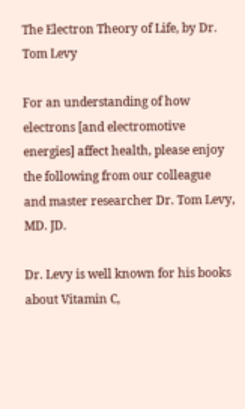The Electron Theory of Life, by Dr. Tom Levy

For an understanding of how electrons [and electromotive energies] affect health, please enjoy the following from our colleague and master researcher Dr. Tom Levy, MD. JD.

Dr. Levy is well known for his books about Vitamin C,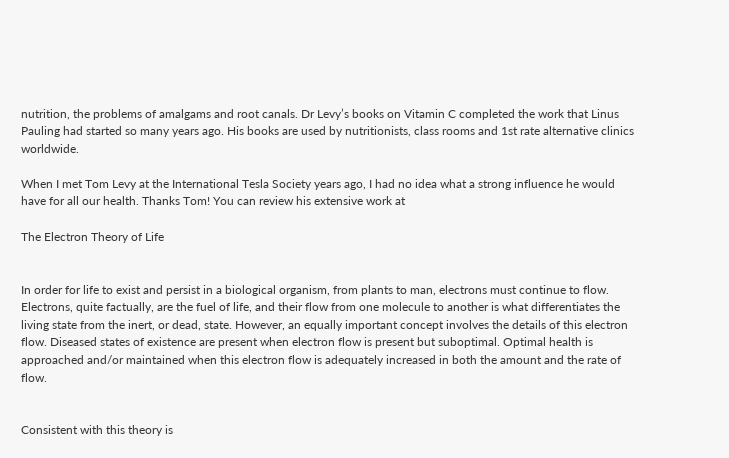nutrition, the problems of amalgams and root canals. Dr Levy’s books on Vitamin C completed the work that Linus Pauling had started so many years ago. His books are used by nutritionists, class rooms and 1st rate alternative clinics worldwide.

When I met Tom Levy at the International Tesla Society years ago, I had no idea what a strong influence he would have for all our health. Thanks Tom! You can review his extensive work at

The Electron Theory of Life


In order for life to exist and persist in a biological organism, from plants to man, electrons must continue to flow. Electrons, quite factually, are the fuel of life, and their flow from one molecule to another is what differentiates the living state from the inert, or dead, state. However, an equally important concept involves the details of this electron flow. Diseased states of existence are present when electron flow is present but suboptimal. Optimal health is approached and/or maintained when this electron flow is adequately increased in both the amount and the rate of flow.


Consistent with this theory is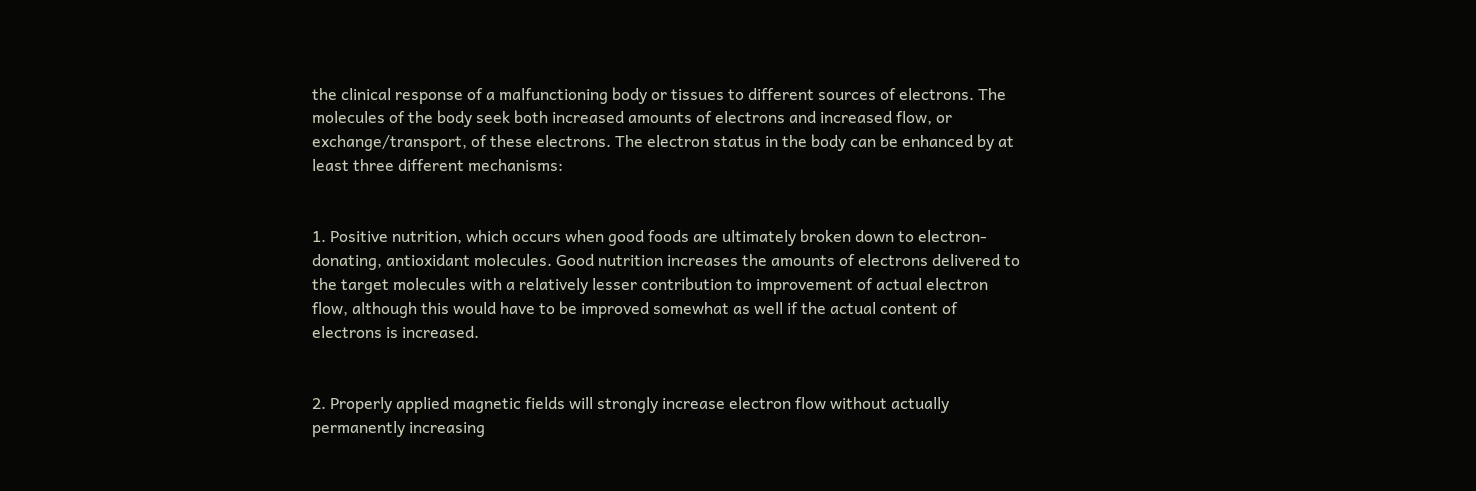the clinical response of a malfunctioning body or tissues to different sources of electrons. The molecules of the body seek both increased amounts of electrons and increased flow, or exchange/transport, of these electrons. The electron status in the body can be enhanced by at least three different mechanisms:


1. Positive nutrition, which occurs when good foods are ultimately broken down to electron-donating, antioxidant molecules. Good nutrition increases the amounts of electrons delivered to the target molecules with a relatively lesser contribution to improvement of actual electron flow, although this would have to be improved somewhat as well if the actual content of electrons is increased.


2. Properly applied magnetic fields will strongly increase electron flow without actually permanently increasing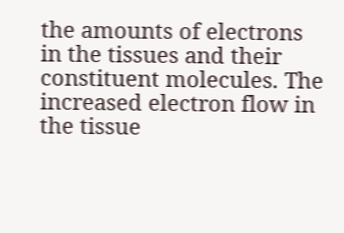the amounts of electrons in the tissues and their constituent molecules. The increased electron flow in the tissue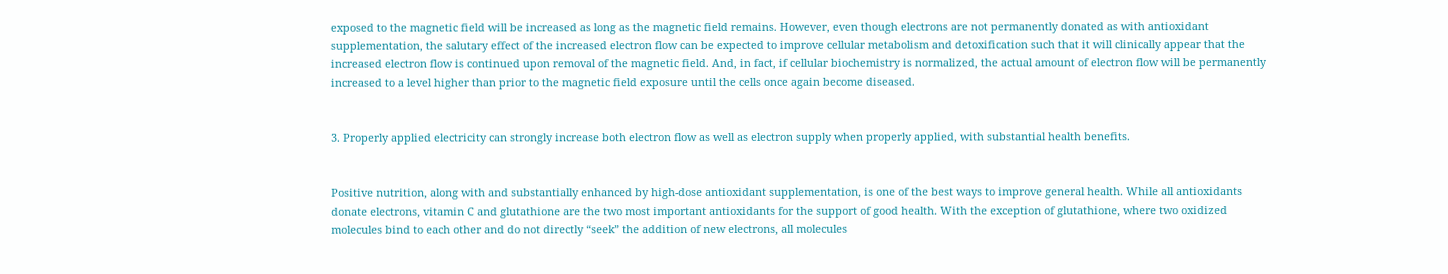exposed to the magnetic field will be increased as long as the magnetic field remains. However, even though electrons are not permanently donated as with antioxidant supplementation, the salutary effect of the increased electron flow can be expected to improve cellular metabolism and detoxification such that it will clinically appear that the increased electron flow is continued upon removal of the magnetic field. And, in fact, if cellular biochemistry is normalized, the actual amount of electron flow will be permanently increased to a level higher than prior to the magnetic field exposure until the cells once again become diseased.


3. Properly applied electricity can strongly increase both electron flow as well as electron supply when properly applied, with substantial health benefits.


Positive nutrition, along with and substantially enhanced by high-dose antioxidant supplementation, is one of the best ways to improve general health. While all antioxidants donate electrons, vitamin C and glutathione are the two most important antioxidants for the support of good health. With the exception of glutathione, where two oxidized molecules bind to each other and do not directly “seek” the addition of new electrons, all molecules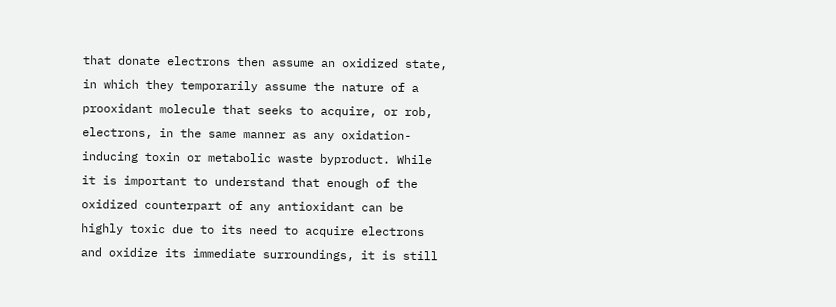that donate electrons then assume an oxidized state, in which they temporarily assume the nature of a prooxidant molecule that seeks to acquire, or rob, electrons, in the same manner as any oxidation-inducing toxin or metabolic waste byproduct. While it is important to understand that enough of the oxidized counterpart of any antioxidant can be highly toxic due to its need to acquire electrons and oxidize its immediate surroundings, it is still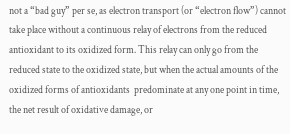not a “bad guy” per se, as electron transport (or “electron flow”) cannot take place without a continuous relay of electrons from the reduced antioxidant to its oxidized form. This relay can only go from the reduced state to the oxidized state, but when the actual amounts of the oxidized forms of antioxidants  predominate at any one point in time, the net result of oxidative damage, or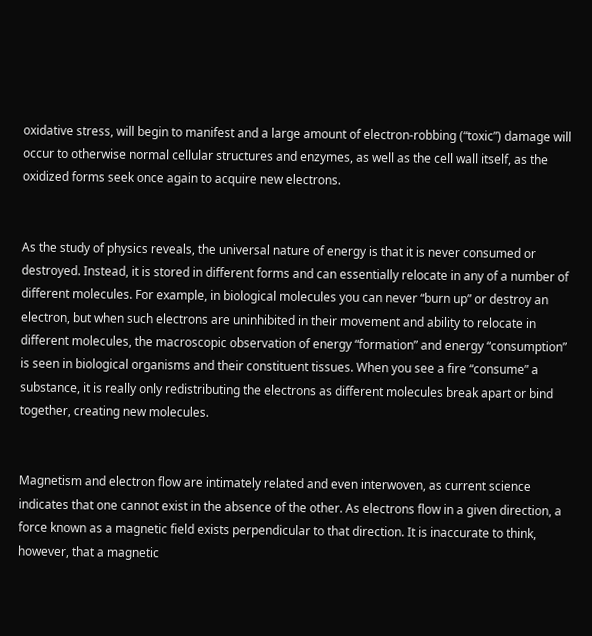oxidative stress, will begin to manifest and a large amount of electron-robbing (“toxic”) damage will occur to otherwise normal cellular structures and enzymes, as well as the cell wall itself, as the oxidized forms seek once again to acquire new electrons.


As the study of physics reveals, the universal nature of energy is that it is never consumed or destroyed. Instead, it is stored in different forms and can essentially relocate in any of a number of different molecules. For example, in biological molecules you can never “burn up” or destroy an electron, but when such electrons are uninhibited in their movement and ability to relocate in different molecules, the macroscopic observation of energy “formation” and energy “consumption” is seen in biological organisms and their constituent tissues. When you see a fire “consume” a substance, it is really only redistributing the electrons as different molecules break apart or bind together, creating new molecules.


Magnetism and electron flow are intimately related and even interwoven, as current science indicates that one cannot exist in the absence of the other. As electrons flow in a given direction, a force known as a magnetic field exists perpendicular to that direction. It is inaccurate to think, however, that a magnetic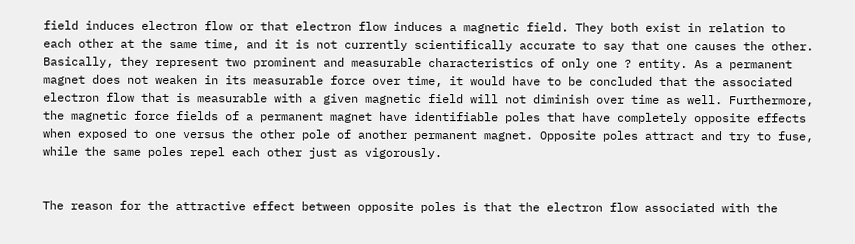field induces electron flow or that electron flow induces a magnetic field. They both exist in relation to each other at the same time, and it is not currently scientifically accurate to say that one causes the other. Basically, they represent two prominent and measurable characteristics of only one ? entity. As a permanent magnet does not weaken in its measurable force over time, it would have to be concluded that the associated electron flow that is measurable with a given magnetic field will not diminish over time as well. Furthermore, the magnetic force fields of a permanent magnet have identifiable poles that have completely opposite effects when exposed to one versus the other pole of another permanent magnet. Opposite poles attract and try to fuse, while the same poles repel each other just as vigorously.


The reason for the attractive effect between opposite poles is that the electron flow associated with the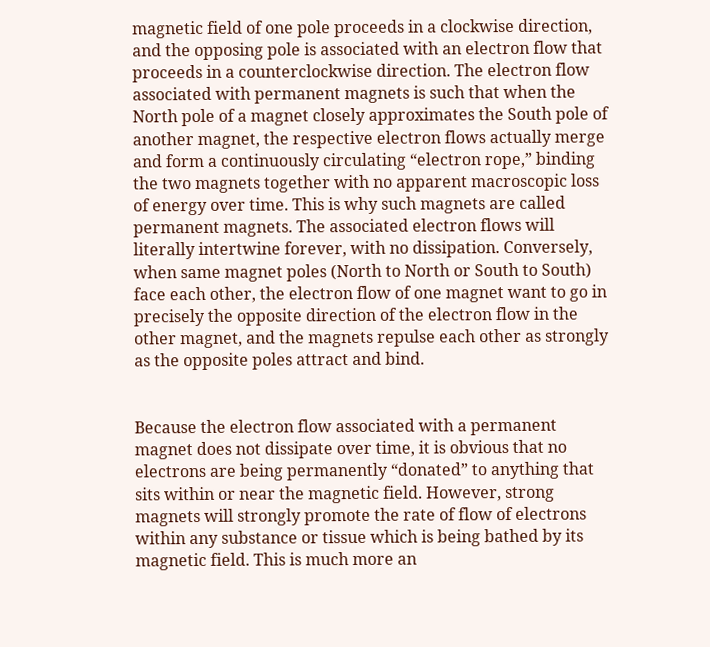magnetic field of one pole proceeds in a clockwise direction, and the opposing pole is associated with an electron flow that proceeds in a counterclockwise direction. The electron flow associated with permanent magnets is such that when the North pole of a magnet closely approximates the South pole of another magnet, the respective electron flows actually merge and form a continuously circulating “electron rope,” binding the two magnets together with no apparent macroscopic loss of energy over time. This is why such magnets are called permanent magnets. The associated electron flows will literally intertwine forever, with no dissipation. Conversely, when same magnet poles (North to North or South to South) face each other, the electron flow of one magnet want to go in precisely the opposite direction of the electron flow in the other magnet, and the magnets repulse each other as strongly as the opposite poles attract and bind.


Because the electron flow associated with a permanent magnet does not dissipate over time, it is obvious that no electrons are being permanently “donated” to anything that sits within or near the magnetic field. However, strong magnets will strongly promote the rate of flow of electrons within any substance or tissue which is being bathed by its magnetic field. This is much more an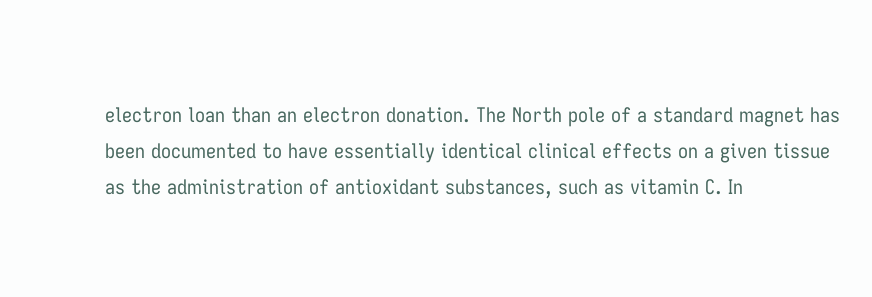electron loan than an electron donation. The North pole of a standard magnet has been documented to have essentially identical clinical effects on a given tissue as the administration of antioxidant substances, such as vitamin C. In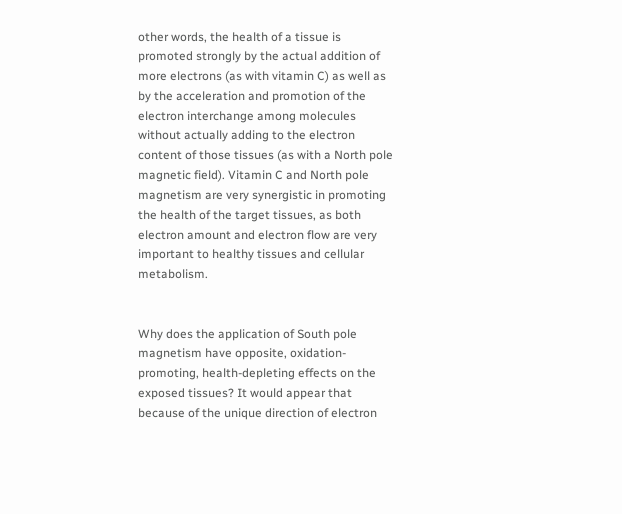other words, the health of a tissue is promoted strongly by the actual addition of more electrons (as with vitamin C) as well as by the acceleration and promotion of the electron interchange among molecules without actually adding to the electron content of those tissues (as with a North pole magnetic field). Vitamin C and North pole magnetism are very synergistic in promoting the health of the target tissues, as both electron amount and electron flow are very important to healthy tissues and cellular metabolism.


Why does the application of South pole magnetism have opposite, oxidation-promoting, health-depleting effects on the exposed tissues? It would appear that because of the unique direction of electron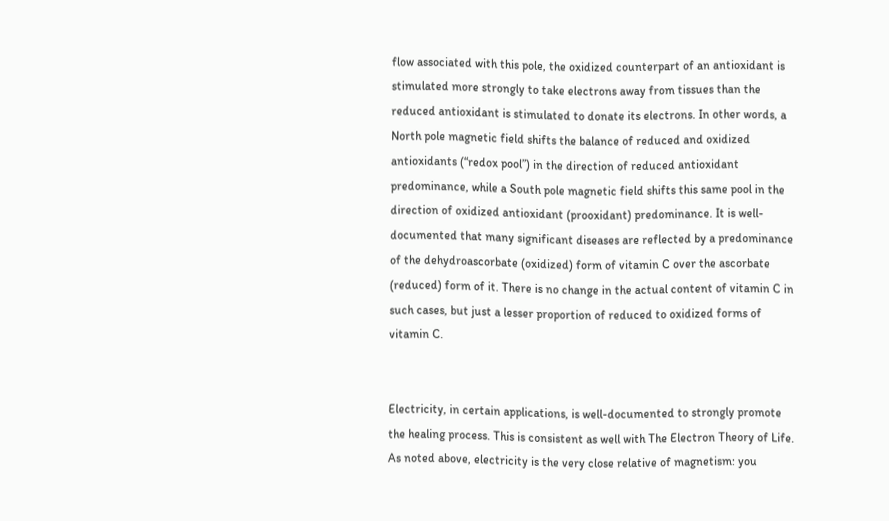flow associated with this pole, the oxidized counterpart of an antioxidant is stimulated more strongly to take electrons away from tissues than the reduced antioxidant is stimulated to donate its electrons. In other words, a North pole magnetic field shifts the balance of reduced and oxidized antioxidants (“redox pool”) in the direction of reduced antioxidant predominance, while a South pole magnetic field shifts this same pool in the direction of oxidized antioxidant (prooxidant) predominance. It is well-documented that many significant diseases are reflected by a predominance of the dehydroascorbate (oxidized) form of vitamin C over the ascorbate (reduced) form of it. There is no change in the actual content of vitamin C in such cases, but just a lesser proportion of reduced to oxidized forms of vitamin C.


Electricity, in certain applications, is well-documented to strongly promote the healing process. This is consistent as well with The Electron Theory of Life. As noted above, electricity is the very close relative of magnetism: you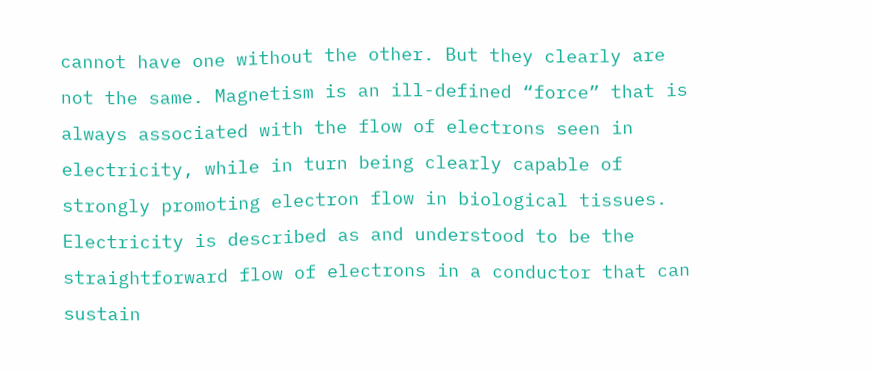cannot have one without the other. But they clearly are not the same. Magnetism is an ill-defined “force” that is always associated with the flow of electrons seen in electricity, while in turn being clearly capable of strongly promoting electron flow in biological tissues. Electricity is described as and understood to be the straightforward flow of electrons in a conductor that can sustain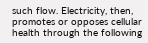such flow. Electricity, then, promotes or opposes cellular health through the following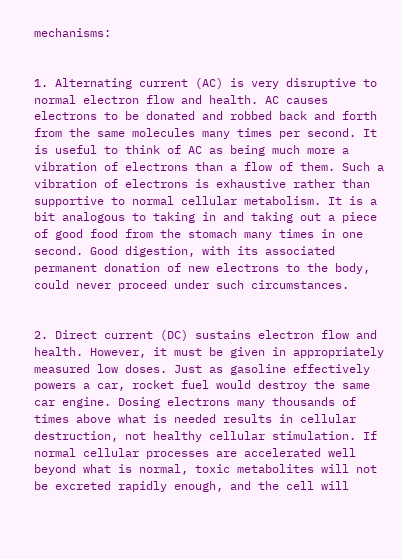mechanisms:


1. Alternating current (AC) is very disruptive to normal electron flow and health. AC causes electrons to be donated and robbed back and forth from the same molecules many times per second. It is useful to think of AC as being much more a vibration of electrons than a flow of them. Such a vibration of electrons is exhaustive rather than supportive to normal cellular metabolism. It is a bit analogous to taking in and taking out a piece of good food from the stomach many times in one second. Good digestion, with its associated permanent donation of new electrons to the body, could never proceed under such circumstances.


2. Direct current (DC) sustains electron flow and health. However, it must be given in appropriately measured low doses. Just as gasoline effectively powers a car, rocket fuel would destroy the same car engine. Dosing electrons many thousands of times above what is needed results in cellular destruction, not healthy cellular stimulation. If normal cellular processes are accelerated well beyond what is normal, toxic metabolites will not be excreted rapidly enough, and the cell will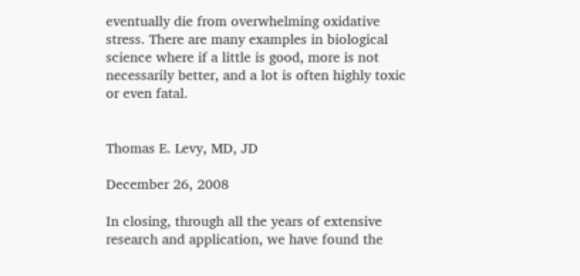eventually die from overwhelming oxidative stress. There are many examples in biological science where if a little is good, more is not necessarily better, and a lot is often highly toxic or even fatal.


Thomas E. Levy, MD, JD

December 26, 2008

In closing, through all the years of extensive research and application, we have found the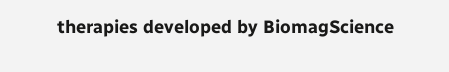therapies developed by BiomagScience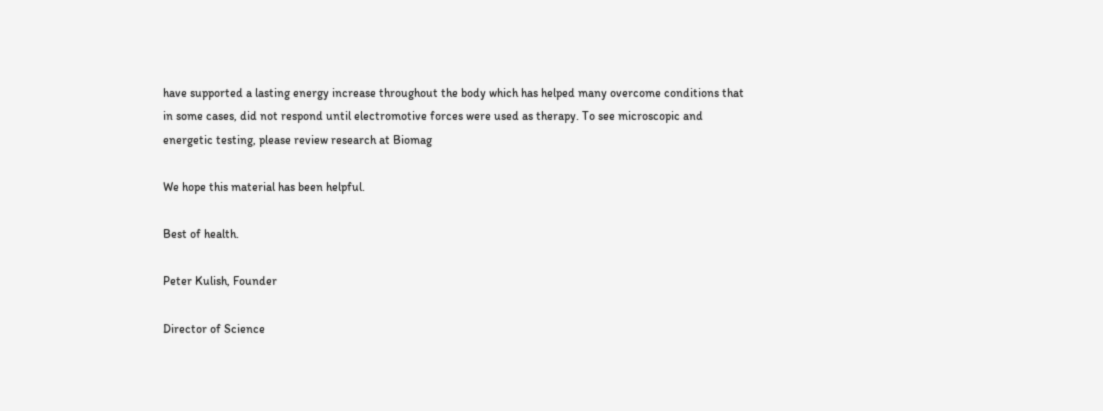have supported a lasting energy increase throughout the body which has helped many overcome conditions that in some cases, did not respond until electromotive forces were used as therapy. To see microscopic and energetic testing, please review research at Biomag

We hope this material has been helpful.

Best of health.

Peter Kulish, Founder

Director of Science